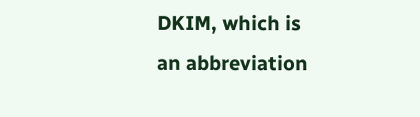DKIM, which is an abbreviation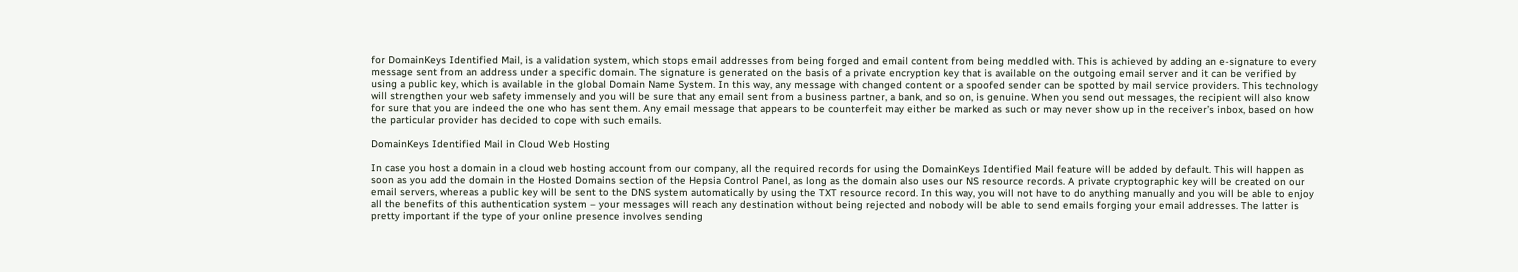for DomainKeys Identified Mail, is a validation system, which stops email addresses from being forged and email content from being meddled with. This is achieved by adding an e-signature to every message sent from an address under a specific domain. The signature is generated on the basis of a private encryption key that is available on the outgoing email server and it can be verified by using a public key, which is available in the global Domain Name System. In this way, any message with changed content or a spoofed sender can be spotted by mail service providers. This technology will strengthen your web safety immensely and you will be sure that any email sent from a business partner, a bank, and so on, is genuine. When you send out messages, the recipient will also know for sure that you are indeed the one who has sent them. Any email message that appears to be counterfeit may either be marked as such or may never show up in the receiver’s inbox, based on how the particular provider has decided to cope with such emails.

DomainKeys Identified Mail in Cloud Web Hosting

In case you host a domain in a cloud web hosting account from our company, all the required records for using the DomainKeys Identified Mail feature will be added by default. This will happen as soon as you add the domain in the Hosted Domains section of the Hepsia Control Panel, as long as the domain also uses our NS resource records. A private cryptographic key will be created on our email servers, whereas a public key will be sent to the DNS system automatically by using the TXT resource record. In this way, you will not have to do anything manually and you will be able to enjoy all the benefits of this authentication system – your messages will reach any destination without being rejected and nobody will be able to send emails forging your email addresses. The latter is pretty important if the type of your online presence involves sending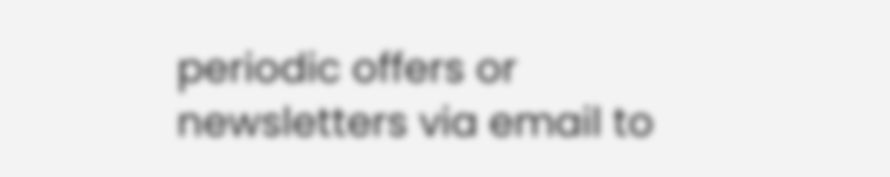periodic offers or newsletters via email to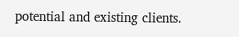potential and existing clients.